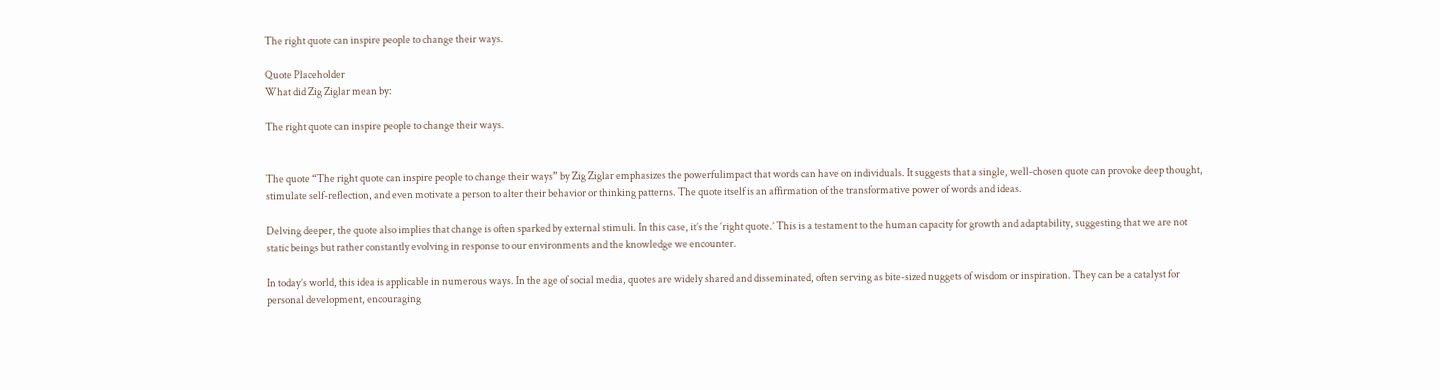The right quote can inspire people to change their ways.

Quote Placeholder
What did Zig Ziglar mean by:

The right quote can inspire people to change their ways.


The quote “The right quote can inspire people to change their ways” by Zig Ziglar emphasizes the powerfulimpact that words can have on individuals. It suggests that a single, well-chosen quote can provoke deep thought, stimulate self-reflection, and even motivate a person to alter their behavior or thinking patterns. The quote itself is an affirmation of the transformative power of words and ideas.

Delving deeper, the quote also implies that change is often sparked by external stimuli. In this case, it’s the ‘right quote.’ This is a testament to the human capacity for growth and adaptability, suggesting that we are not static beings but rather constantly evolving in response to our environments and the knowledge we encounter.

In today’s world, this idea is applicable in numerous ways. In the age of social media, quotes are widely shared and disseminated, often serving as bite-sized nuggets of wisdom or inspiration. They can be a catalyst for personal development, encouraging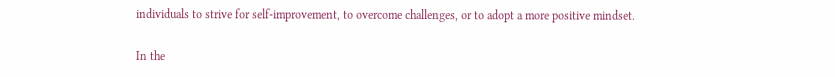individuals to strive for self-improvement, to overcome challenges, or to adopt a more positive mindset.

In the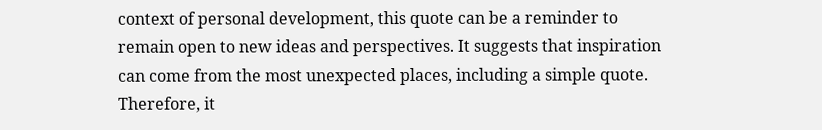context of personal development, this quote can be a reminder to remain open to new ideas and perspectives. It suggests that inspiration can come from the most unexpected places, including a simple quote. Therefore, it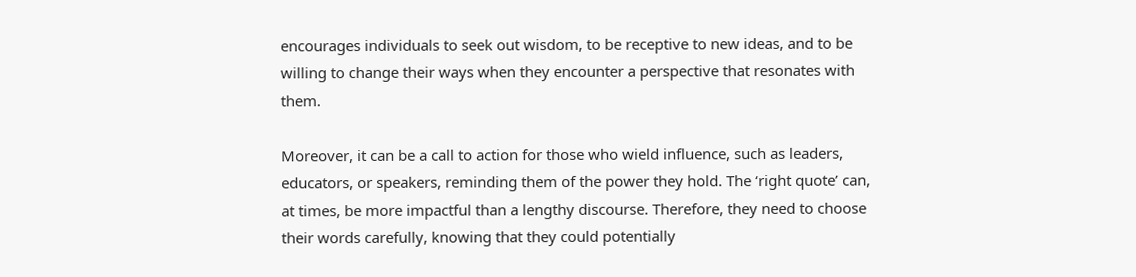encourages individuals to seek out wisdom, to be receptive to new ideas, and to be willing to change their ways when they encounter a perspective that resonates with them.

Moreover, it can be a call to action for those who wield influence, such as leaders, educators, or speakers, reminding them of the power they hold. The ‘right quote’ can, at times, be more impactful than a lengthy discourse. Therefore, they need to choose their words carefully, knowing that they could potentially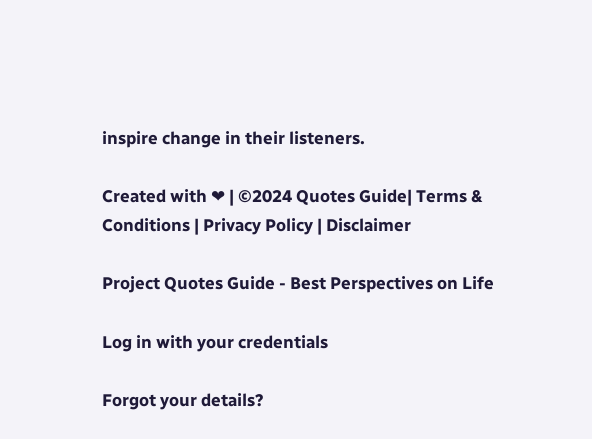inspire change in their listeners.

Created with ❤ | ©2024 Quotes Guide| Terms & Conditions | Privacy Policy | Disclaimer

Project Quotes Guide - Best Perspectives on Life

Log in with your credentials

Forgot your details?